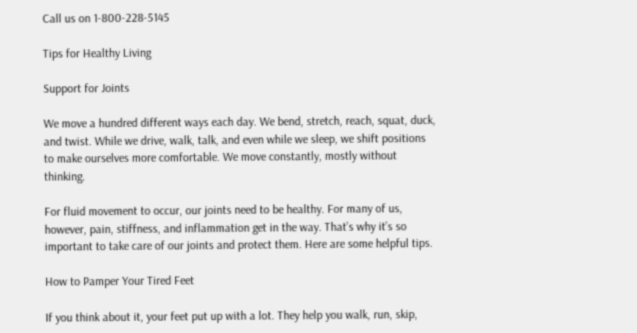Call us on 1-800-228-5145

Tips for Healthy Living

Support for Joints

We move a hundred different ways each day. We bend, stretch, reach, squat, duck, and twist. While we drive, walk, talk, and even while we sleep, we shift positions to make ourselves more comfortable. We move constantly, mostly without thinking.

For fluid movement to occur, our joints need to be healthy. For many of us, however, pain, stiffness, and inflammation get in the way. That’s why it’s so important to take care of our joints and protect them. Here are some helpful tips.

How to Pamper Your Tired Feet

If you think about it, your feet put up with a lot. They help you walk, run, skip,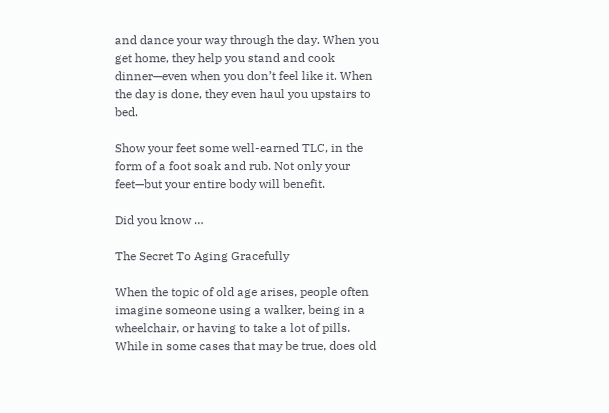and dance your way through the day. When you get home, they help you stand and cook dinner—even when you don’t feel like it. When the day is done, they even haul you upstairs to bed.

Show your feet some well-earned TLC, in the form of a foot soak and rub. Not only your feet—but your entire body will benefit.

Did you know …

The Secret To Aging Gracefully

When the topic of old age arises, people often imagine someone using a walker, being in a wheelchair, or having to take a lot of pills. While in some cases that may be true, does old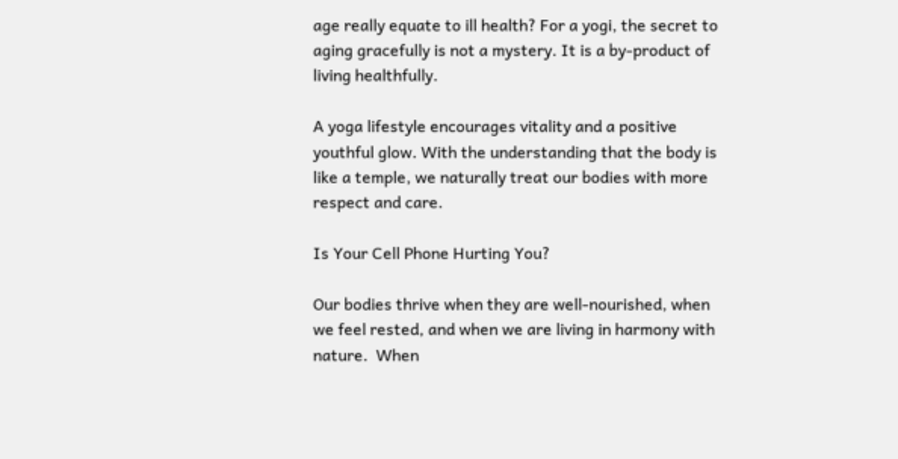age really equate to ill health? For a yogi, the secret to aging gracefully is not a mystery. It is a by-product of living healthfully.

A yoga lifestyle encourages vitality and a positive youthful glow. With the understanding that the body is like a temple, we naturally treat our bodies with more respect and care.

Is Your Cell Phone Hurting You?

Our bodies thrive when they are well-nourished, when we feel rested, and when we are living in harmony with nature.  When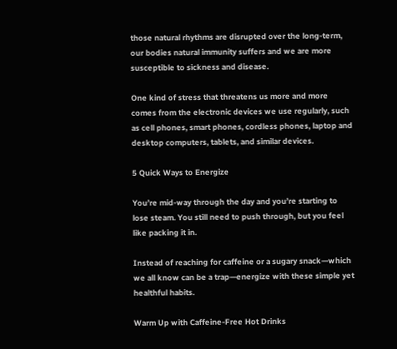those natural rhythms are disrupted over the long-term, our bodies natural immunity suffers and we are more susceptible to sickness and disease.

One kind of stress that threatens us more and more comes from the electronic devices we use regularly, such as cell phones, smart phones, cordless phones, laptop and desktop computers, tablets, and similar devices.

5 Quick Ways to Energize

You’re mid-way through the day and you’re starting to lose steam. You still need to push through, but you feel like packing it in.

Instead of reaching for caffeine or a sugary snack—which we all know can be a trap—energize with these simple yet healthful habits.

Warm Up with Caffeine-Free Hot Drinks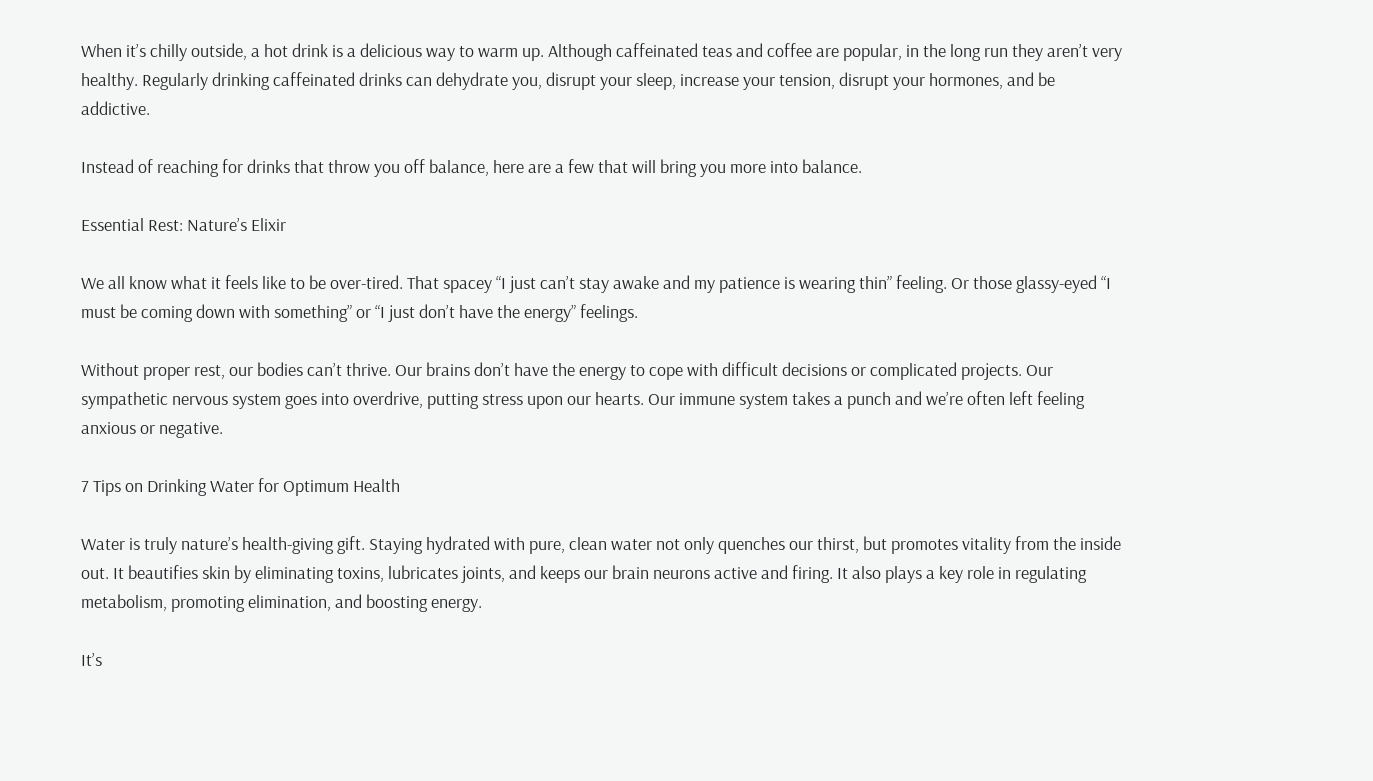When it’s chilly outside, a hot drink is a delicious way to warm up. Although caffeinated teas and coffee are popular, in the long run they aren’t very healthy. Regularly drinking caffeinated drinks can dehydrate you, disrupt your sleep, increase your tension, disrupt your hormones, and be addictive.

Instead of reaching for drinks that throw you off balance, here are a few that will bring you more into balance.

Essential Rest: Nature’s Elixir

We all know what it feels like to be over-tired. That spacey “I just can’t stay awake and my patience is wearing thin” feeling. Or those glassy-eyed “I must be coming down with something” or “I just don’t have the energy” feelings.

Without proper rest, our bodies can’t thrive. Our brains don’t have the energy to cope with difficult decisions or complicated projects. Our sympathetic nervous system goes into overdrive, putting stress upon our hearts. Our immune system takes a punch and we’re often left feeling anxious or negative.

7 Tips on Drinking Water for Optimum Health

Water is truly nature’s health-giving gift. Staying hydrated with pure, clean water not only quenches our thirst, but promotes vitality from the inside out. It beautifies skin by eliminating toxins, lubricates joints, and keeps our brain neurons active and firing. It also plays a key role in regulating metabolism, promoting elimination, and boosting energy.

It’s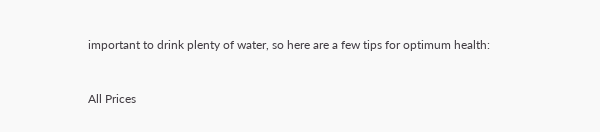important to drink plenty of water, so here are a few tips for optimum health:


All Prices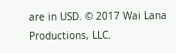are in USD. © 2017 Wai Lana Productions, LLC.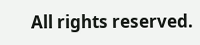All rights reserved.